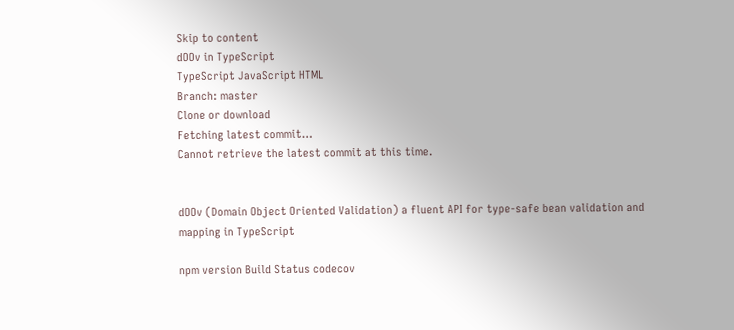Skip to content
dOOv in TypeScript
TypeScript JavaScript HTML
Branch: master
Clone or download
Fetching latest commit…
Cannot retrieve the latest commit at this time.


dOOv (Domain Object Oriented Validation) a fluent API for type-safe bean validation and mapping in TypeScript

npm version Build Status codecov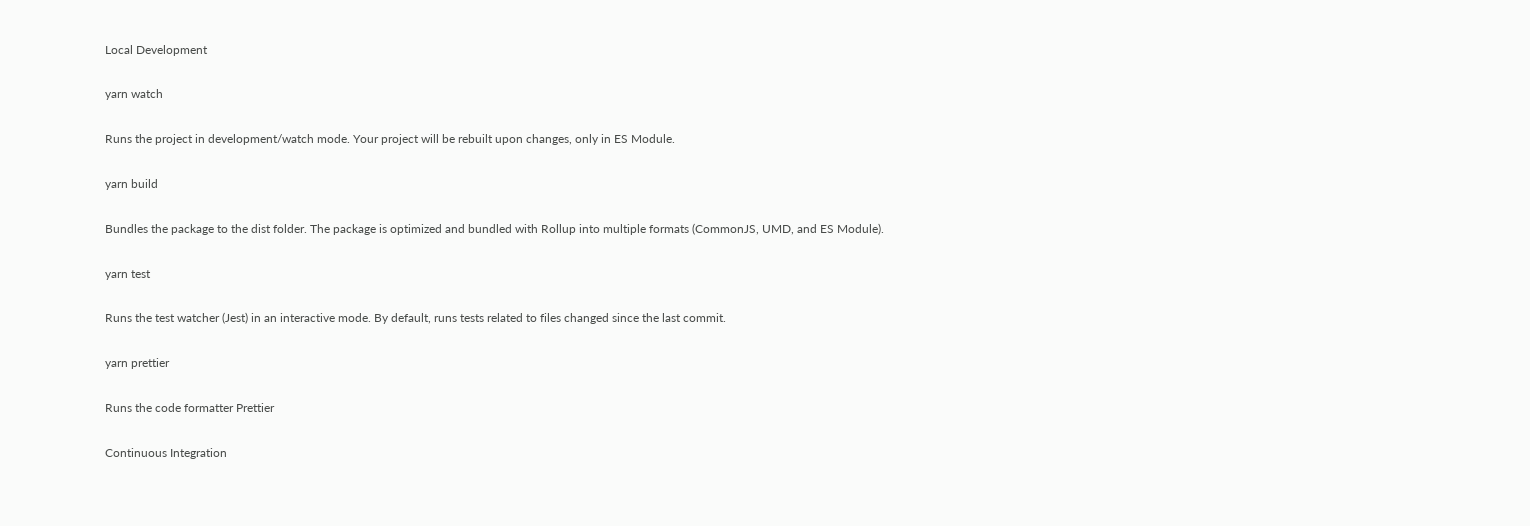Local Development

yarn watch

Runs the project in development/watch mode. Your project will be rebuilt upon changes, only in ES Module.

yarn build

Bundles the package to the dist folder. The package is optimized and bundled with Rollup into multiple formats (CommonJS, UMD, and ES Module).

yarn test

Runs the test watcher (Jest) in an interactive mode. By default, runs tests related to files changed since the last commit.

yarn prettier

Runs the code formatter Prettier

Continuous Integration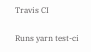Travis CI

Runs yarn test-ci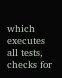which executes all tests, checks for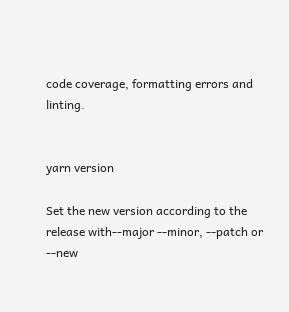code coverage, formatting errors and linting.


yarn version

Set the new version according to the release with--major --minor, --patch or --new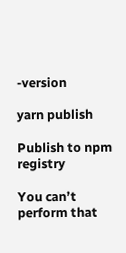-version

yarn publish

Publish to npm registry

You can’t perform that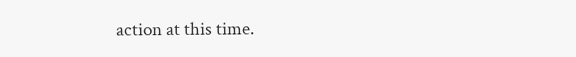action at this time.